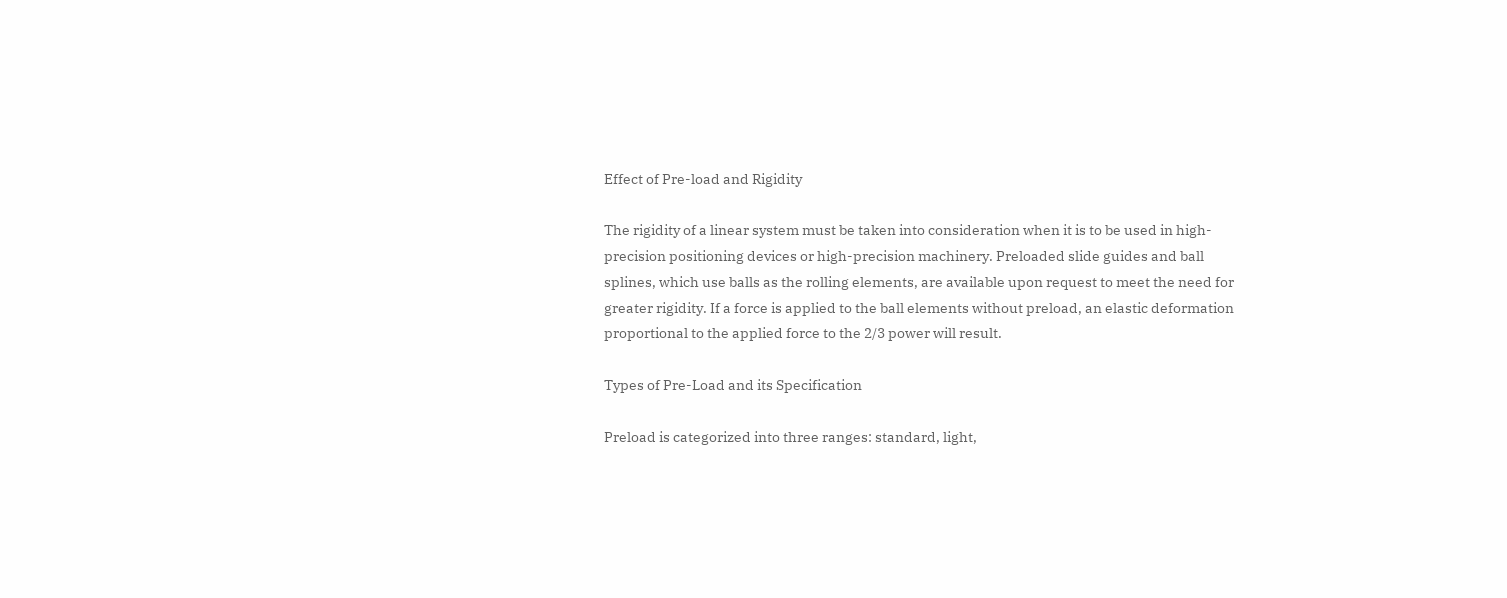Effect of Pre-load and Rigidity

The rigidity of a linear system must be taken into consideration when it is to be used in high-precision positioning devices or high-precision machinery. Preloaded slide guides and ball splines, which use balls as the rolling elements, are available upon request to meet the need for greater rigidity. If a force is applied to the ball elements without preload, an elastic deformation proportional to the applied force to the 2/3 power will result.

Types of Pre-Load and its Specification

Preload is categorized into three ranges: standard, light,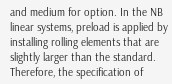and medium for option. In the NB linear systems, preload is applied by installing rolling elements that are slightly larger than the standard. Therefore, the specification of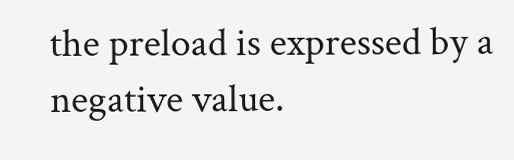the preload is expressed by a negative value.